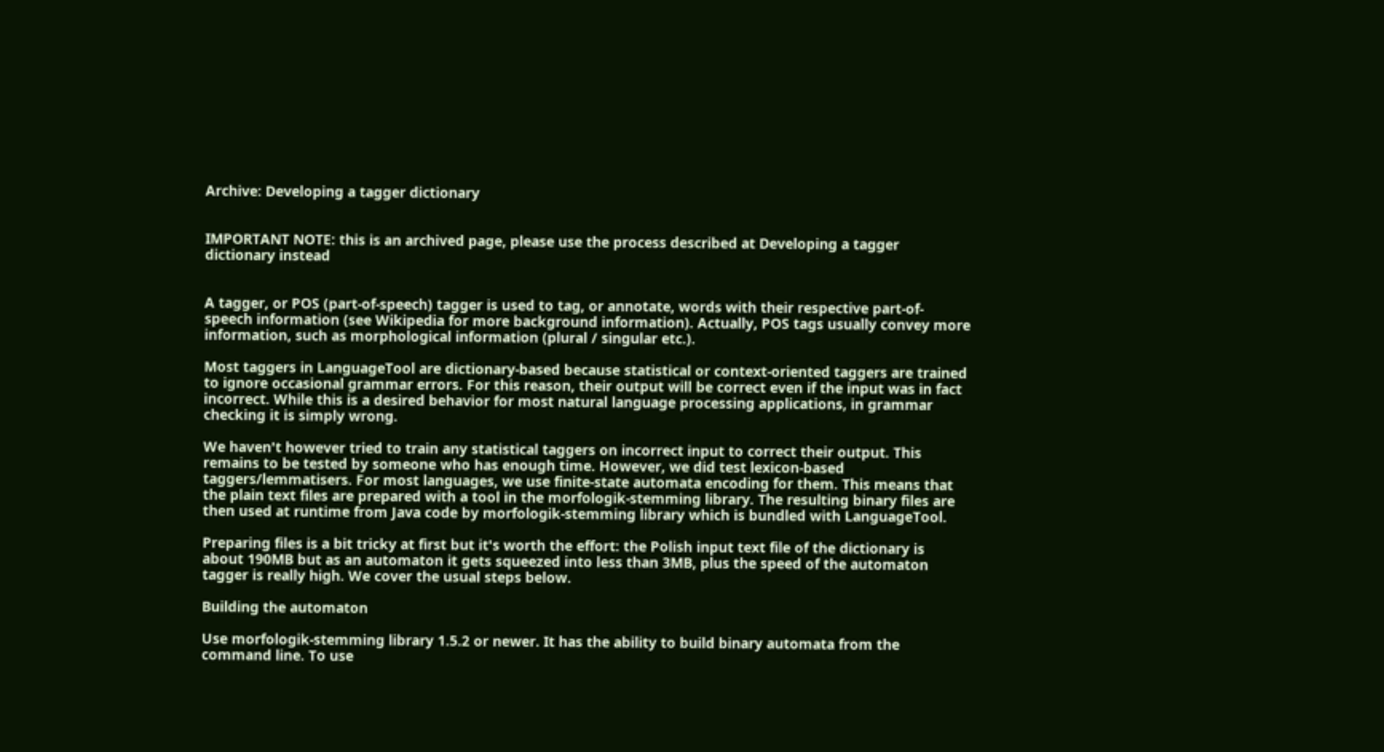Archive: Developing a tagger dictionary


IMPORTANT NOTE: this is an archived page, please use the process described at Developing a tagger dictionary instead


A tagger, or POS (part-of-speech) tagger is used to tag, or annotate, words with their respective part-of-speech information (see Wikipedia for more background information). Actually, POS tags usually convey more information, such as morphological information (plural / singular etc.).

Most taggers in LanguageTool are dictionary-based because statistical or context-oriented taggers are trained to ignore occasional grammar errors. For this reason, their output will be correct even if the input was in fact incorrect. While this is a desired behavior for most natural language processing applications, in grammar checking it is simply wrong.

We haven't however tried to train any statistical taggers on incorrect input to correct their output. This remains to be tested by someone who has enough time. However, we did test lexicon-based taggers/lemmatisers. For most languages, we use finite-state automata encoding for them. This means that the plain text files are prepared with a tool in the morfologik-stemming library. The resulting binary files are then used at runtime from Java code by morfologik-stemming library which is bundled with LanguageTool.

Preparing files is a bit tricky at first but it's worth the effort: the Polish input text file of the dictionary is about 190MB but as an automaton it gets squeezed into less than 3MB, plus the speed of the automaton tagger is really high. We cover the usual steps below.

Building the automaton

Use morfologik-stemming library 1.5.2 or newer. It has the ability to build binary automata from the command line. To use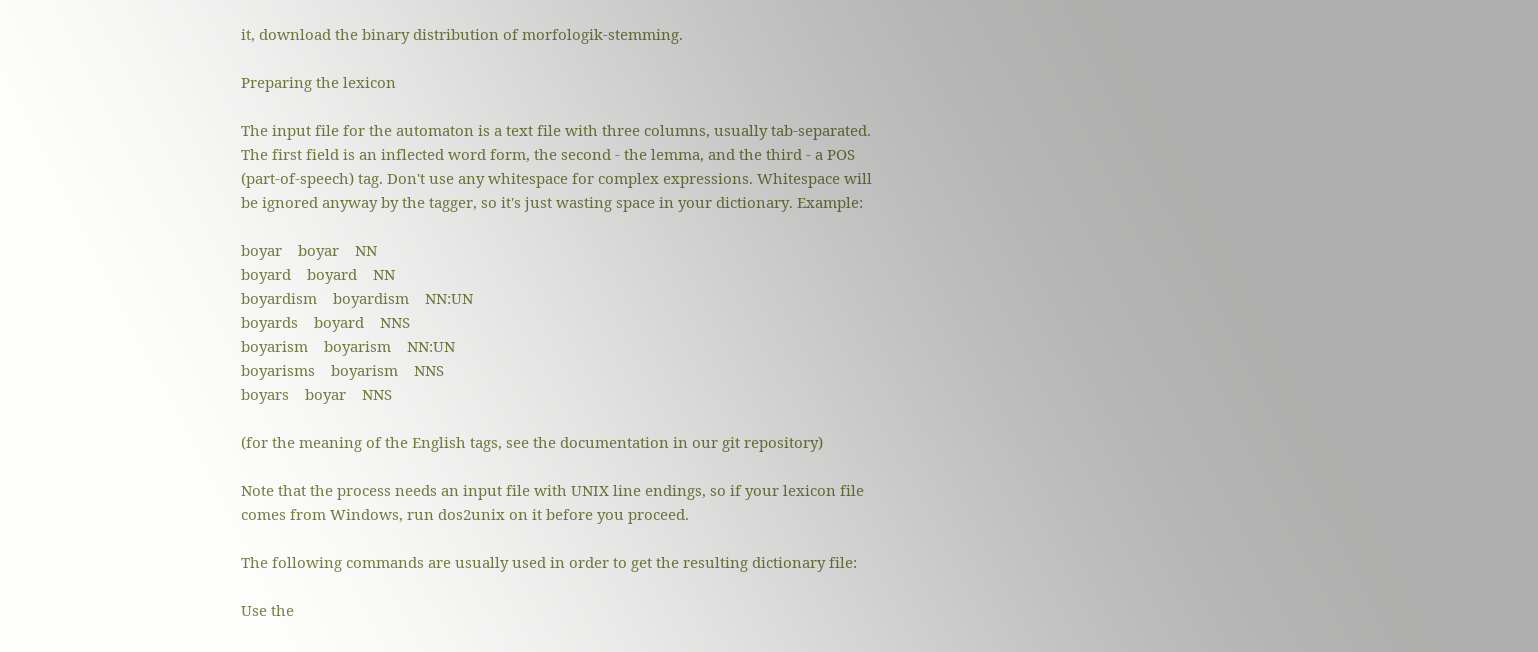it, download the binary distribution of morfologik-stemming.

Preparing the lexicon

The input file for the automaton is a text file with three columns, usually tab-separated. The first field is an inflected word form, the second - the lemma, and the third - a POS (part-of-speech) tag. Don't use any whitespace for complex expressions. Whitespace will be ignored anyway by the tagger, so it's just wasting space in your dictionary. Example:

boyar    boyar    NN
boyard    boyard    NN
boyardism    boyardism    NN:UN
boyards    boyard    NNS
boyarism    boyarism    NN:UN
boyarisms    boyarism    NNS
boyars    boyar    NNS

(for the meaning of the English tags, see the documentation in our git repository)

Note that the process needs an input file with UNIX line endings, so if your lexicon file comes from Windows, run dos2unix on it before you proceed.

The following commands are usually used in order to get the resulting dictionary file:

Use the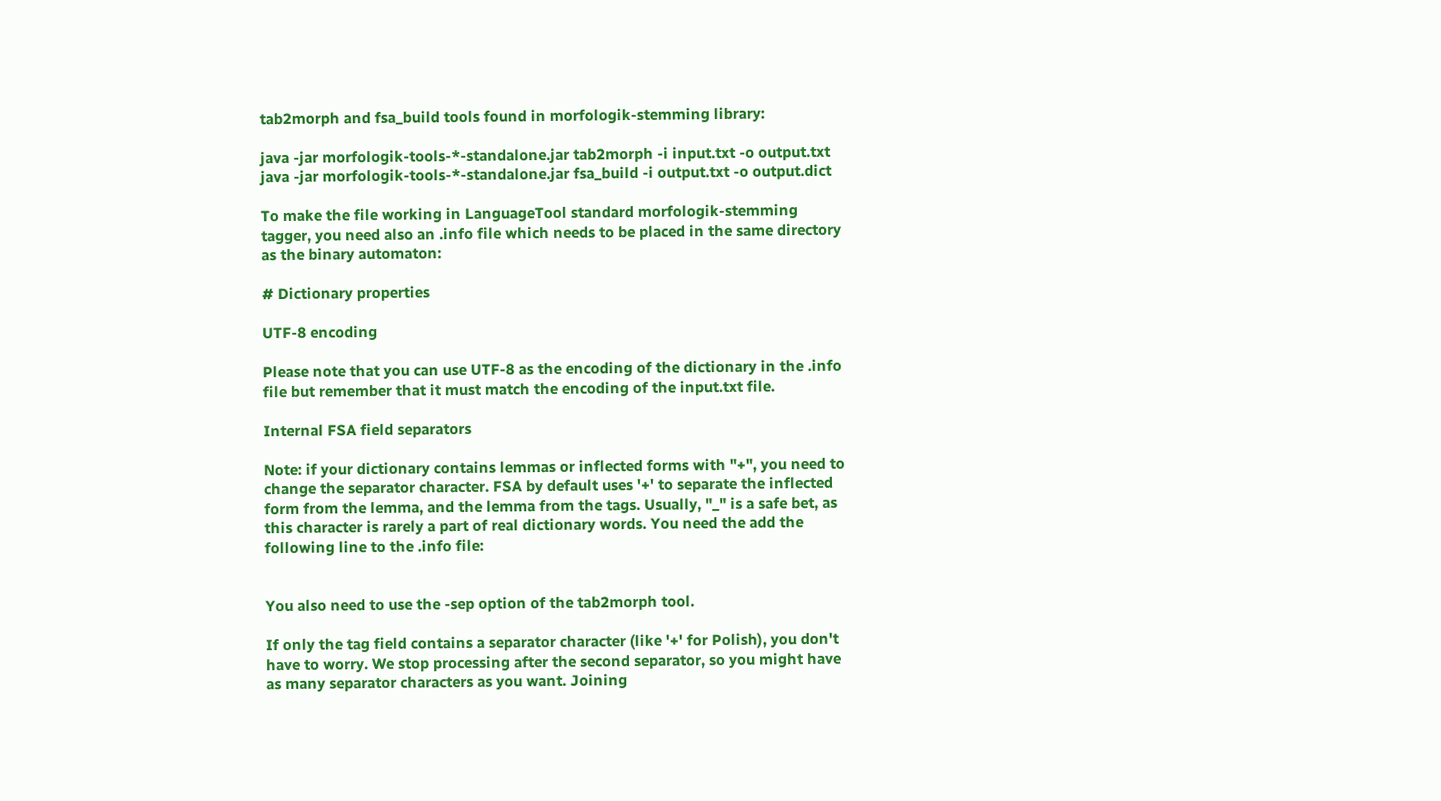tab2morph and fsa_build tools found in morfologik-stemming library:

java -jar morfologik-tools-*-standalone.jar tab2morph -i input.txt -o output.txt
java -jar morfologik-tools-*-standalone.jar fsa_build -i output.txt -o output.dict

To make the file working in LanguageTool standard morfologik-stemming tagger, you need also an .info file which needs to be placed in the same directory as the binary automaton:

# Dictionary properties

UTF-8 encoding

Please note that you can use UTF-8 as the encoding of the dictionary in the .info file but remember that it must match the encoding of the input.txt file.

Internal FSA field separators

Note: if your dictionary contains lemmas or inflected forms with "+", you need to change the separator character. FSA by default uses '+' to separate the inflected form from the lemma, and the lemma from the tags. Usually, "_" is a safe bet, as this character is rarely a part of real dictionary words. You need the add the following line to the .info file:


You also need to use the -sep option of the tab2morph tool.

If only the tag field contains a separator character (like '+' for Polish), you don't have to worry. We stop processing after the second separator, so you might have as many separator characters as you want. Joining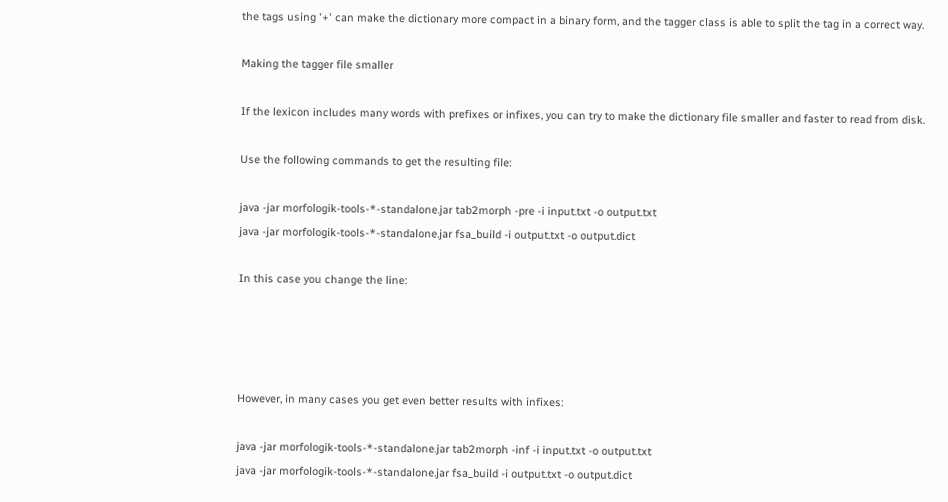the tags using '+' can make the dictionary more compact in a binary form, and the tagger class is able to split the tag in a correct way.

Making the tagger file smaller

If the lexicon includes many words with prefixes or infixes, you can try to make the dictionary file smaller and faster to read from disk.

Use the following commands to get the resulting file:

java -jar morfologik-tools-*-standalone.jar tab2morph -pre -i input.txt -o output.txt
java -jar morfologik-tools-*-standalone.jar fsa_build -i output.txt -o output.dict

In this case you change the line:




However, in many cases you get even better results with infixes:

java -jar morfologik-tools-*-standalone.jar tab2morph -inf -i input.txt -o output.txt
java -jar morfologik-tools-*-standalone.jar fsa_build -i output.txt -o output.dict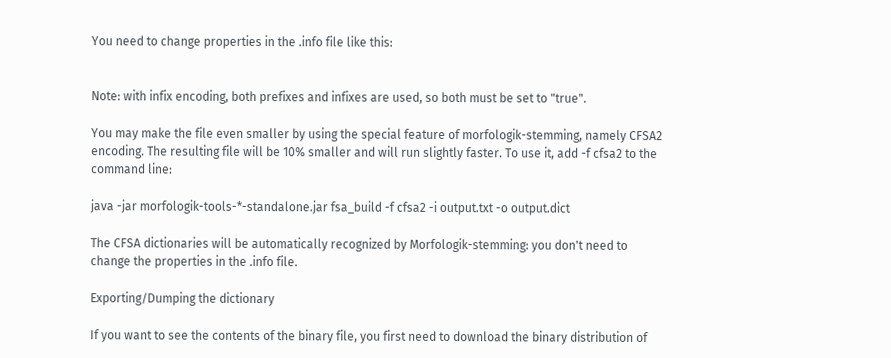You need to change properties in the .info file like this:


Note: with infix encoding, both prefixes and infixes are used, so both must be set to "true".

You may make the file even smaller by using the special feature of morfologik-stemming, namely CFSA2 encoding. The resulting file will be 10% smaller and will run slightly faster. To use it, add -f cfsa2 to the command line:

java -jar morfologik-tools-*-standalone.jar fsa_build -f cfsa2 -i output.txt -o output.dict

The CFSA dictionaries will be automatically recognized by Morfologik-stemming: you don't need to change the properties in the .info file.

Exporting/Dumping the dictionary

If you want to see the contents of the binary file, you first need to download the binary distribution of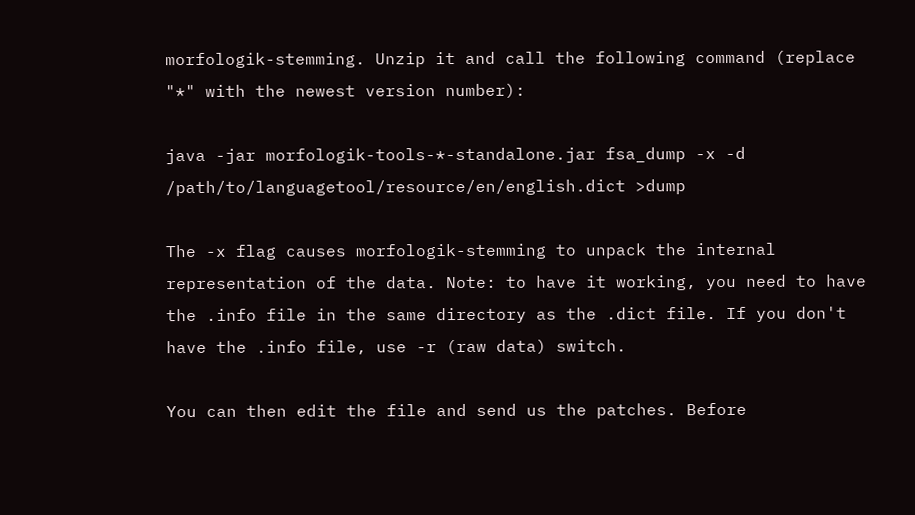morfologik-stemming. Unzip it and call the following command (replace "*" with the newest version number):

java -jar morfologik-tools-*-standalone.jar fsa_dump -x -d /path/to/languagetool/resource/en/english.dict >dump

The -x flag causes morfologik-stemming to unpack the internal representation of the data. Note: to have it working, you need to have the .info file in the same directory as the .dict file. If you don't have the .info file, use -r (raw data) switch.

You can then edit the file and send us the patches. Before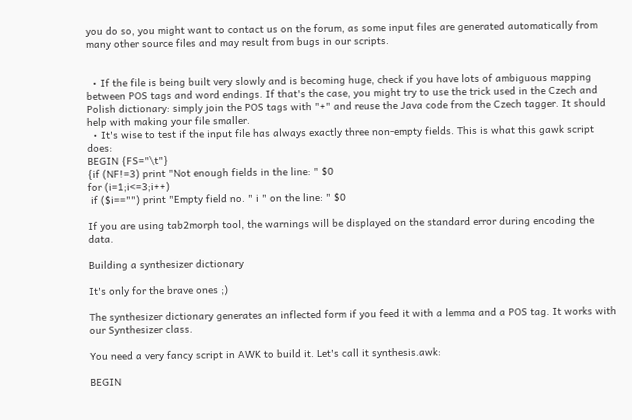you do so, you might want to contact us on the forum, as some input files are generated automatically from many other source files and may result from bugs in our scripts.


  • If the file is being built very slowly and is becoming huge, check if you have lots of ambiguous mapping between POS tags and word endings. If that's the case, you might try to use the trick used in the Czech and Polish dictionary: simply join the POS tags with "+" and reuse the Java code from the Czech tagger. It should help with making your file smaller.
  • It's wise to test if the input file has always exactly three non-empty fields. This is what this gawk script does:
BEGIN {FS="\t"}
{if (NF!=3) print "Not enough fields in the line: " $0
for (i=1;i<=3;i++)
 if ($i=="") print "Empty field no. " i " on the line: " $0

If you are using tab2morph tool, the warnings will be displayed on the standard error during encoding the data.

Building a synthesizer dictionary

It's only for the brave ones ;)

The synthesizer dictionary generates an inflected form if you feed it with a lemma and a POS tag. It works with our Synthesizer class.

You need a very fancy script in AWK to build it. Let's call it synthesis.awk:

BEGIN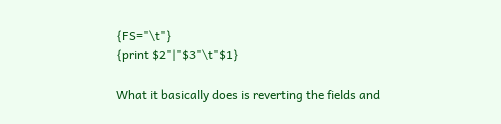{FS="\t"}
{print $2"|"$3"\t"$1}

What it basically does is reverting the fields and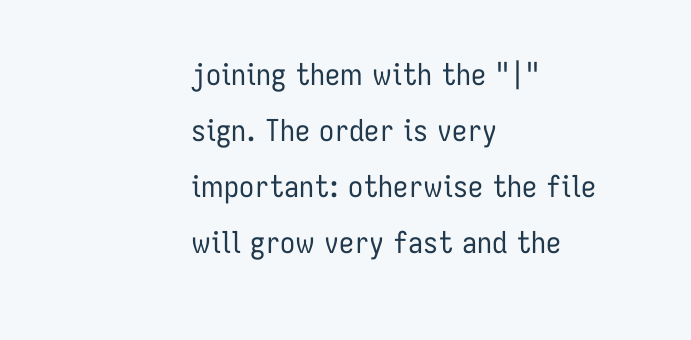joining them with the "|" sign. The order is very important: otherwise the file will grow very fast and the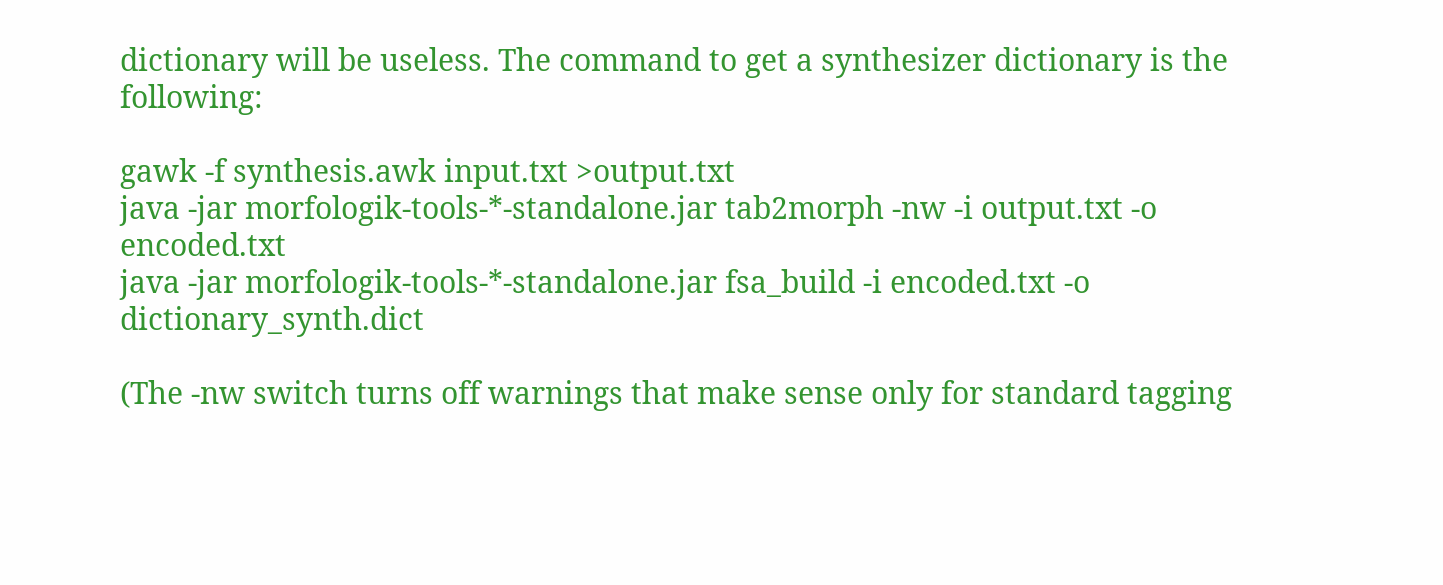dictionary will be useless. The command to get a synthesizer dictionary is the following:

gawk -f synthesis.awk input.txt >output.txt
java -jar morfologik-tools-*-standalone.jar tab2morph -nw -i output.txt -o encoded.txt
java -jar morfologik-tools-*-standalone.jar fsa_build -i encoded.txt -o dictionary_synth.dict

(The -nw switch turns off warnings that make sense only for standard tagging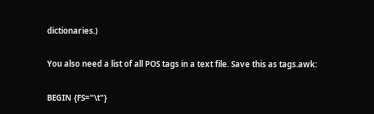dictionaries.)

You also need a list of all POS tags in a text file. Save this as tags.awk:

BEGIN {FS="\t"}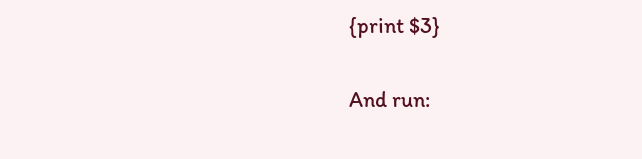{print $3}

And run: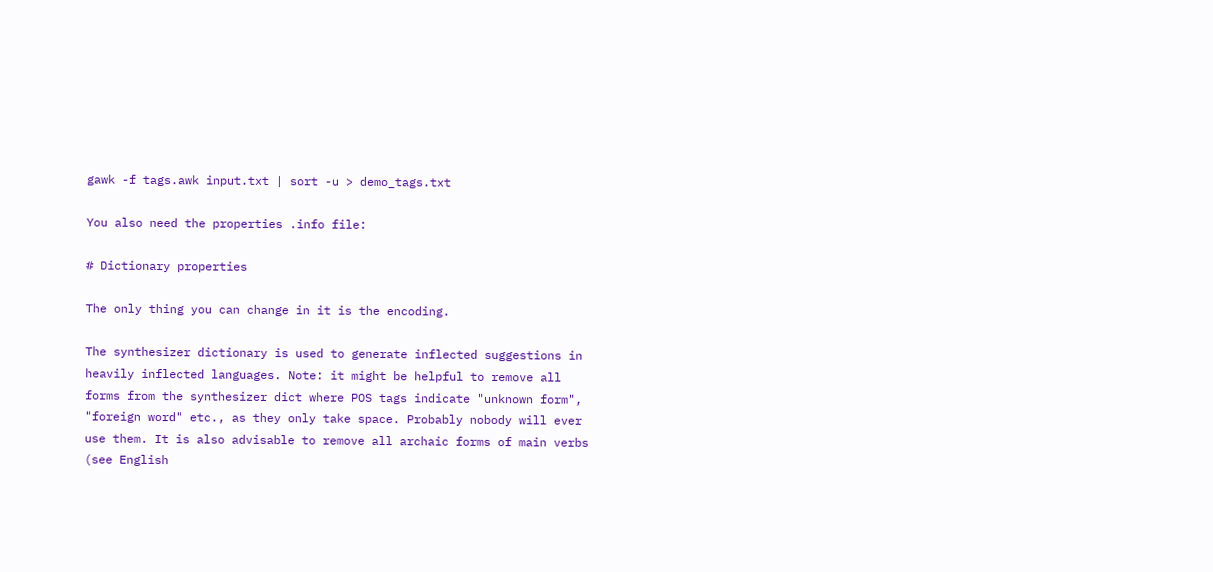gawk -f tags.awk input.txt | sort -u > demo_tags.txt

You also need the properties .info file:

# Dictionary properties

The only thing you can change in it is the encoding.

The synthesizer dictionary is used to generate inflected suggestions in heavily inflected languages. Note: it might be helpful to remove all forms from the synthesizer dict where POS tags indicate "unknown form", "foreign word" etc., as they only take space. Probably nobody will ever use them. It is also advisable to remove all archaic forms of main verbs (see English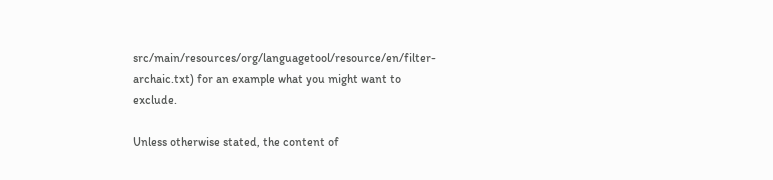src/main/resources/org/languagetool/resource/en/filter-archaic.txt) for an example what you might want to exclude.

Unless otherwise stated, the content of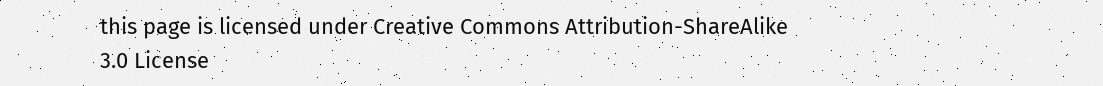this page is licensed under Creative Commons Attribution-ShareAlike 3.0 License